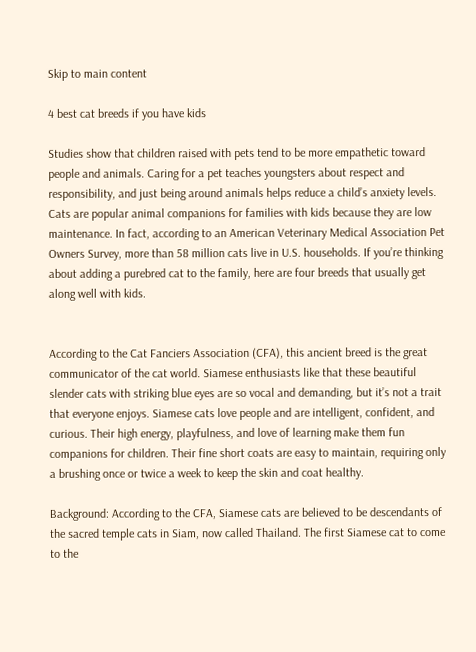Skip to main content

4 best cat breeds if you have kids

Studies show that children raised with pets tend to be more empathetic toward people and animals. Caring for a pet teaches youngsters about respect and responsibility, and just being around animals helps reduce a child’s anxiety levels. Cats are popular animal companions for families with kids because they are low maintenance. In fact, according to an American Veterinary Medical Association Pet Owners Survey, more than 58 million cats live in U.S. households. If you’re thinking about adding a purebred cat to the family, here are four breeds that usually get along well with kids.


According to the Cat Fanciers Association (CFA), this ancient breed is the great communicator of the cat world. Siamese enthusiasts like that these beautiful slender cats with striking blue eyes are so vocal and demanding, but it’s not a trait that everyone enjoys. Siamese cats love people and are intelligent, confident, and curious. Their high energy, playfulness, and love of learning make them fun companions for children. Their fine short coats are easy to maintain, requiring only a brushing once or twice a week to keep the skin and coat healthy.

Background: According to the CFA, Siamese cats are believed to be descendants of the sacred temple cats in Siam, now called Thailand. The first Siamese cat to come to the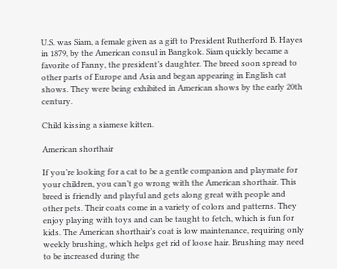U.S. was Siam, a female given as a gift to President Rutherford B. Hayes in 1879, by the American consul in Bangkok. Siam quickly became a favorite of Fanny, the president’s daughter. The breed soon spread to other parts of Europe and Asia and began appearing in English cat shows. They were being exhibited in American shows by the early 20th century.

Child kissing a siamese kitten.

American shorthair

If you’re looking for a cat to be a gentle companion and playmate for your children, you can’t go wrong with the American shorthair. This breed is friendly and playful and gets along great with people and other pets. Their coats come in a variety of colors and patterns. They enjoy playing with toys and can be taught to fetch, which is fun for kids. The American shorthair’s coat is low maintenance, requiring only weekly brushing, which helps get rid of loose hair. Brushing may need to be increased during the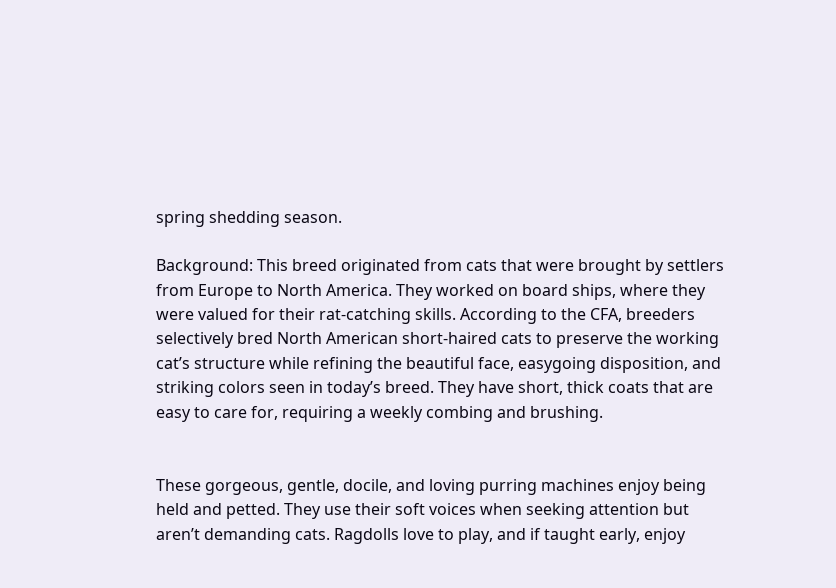spring shedding season.

Background: This breed originated from cats that were brought by settlers from Europe to North America. They worked on board ships, where they were valued for their rat-catching skills. According to the CFA, breeders selectively bred North American short-haired cats to preserve the working cat’s structure while refining the beautiful face, easygoing disposition, and striking colors seen in today’s breed. They have short, thick coats that are easy to care for, requiring a weekly combing and brushing.


These gorgeous, gentle, docile, and loving purring machines enjoy being held and petted. They use their soft voices when seeking attention but aren’t demanding cats. Ragdolls love to play, and if taught early, enjoy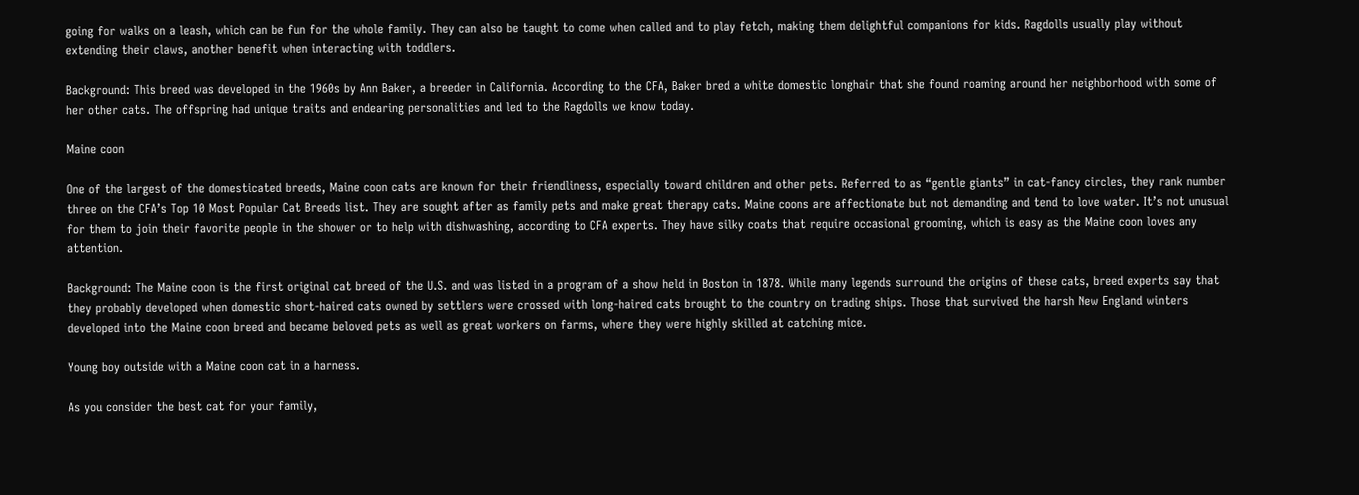going for walks on a leash, which can be fun for the whole family. They can also be taught to come when called and to play fetch, making them delightful companions for kids. Ragdolls usually play without extending their claws, another benefit when interacting with toddlers.

Background: This breed was developed in the 1960s by Ann Baker, a breeder in California. According to the CFA, Baker bred a white domestic longhair that she found roaming around her neighborhood with some of her other cats. The offspring had unique traits and endearing personalities and led to the Ragdolls we know today.

Maine coon

One of the largest of the domesticated breeds, Maine coon cats are known for their friendliness, especially toward children and other pets. Referred to as “gentle giants” in cat-fancy circles, they rank number three on the CFA’s Top 10 Most Popular Cat Breeds list. They are sought after as family pets and make great therapy cats. Maine coons are affectionate but not demanding and tend to love water. It’s not unusual for them to join their favorite people in the shower or to help with dishwashing, according to CFA experts. They have silky coats that require occasional grooming, which is easy as the Maine coon loves any attention.

Background: The Maine coon is the first original cat breed of the U.S. and was listed in a program of a show held in Boston in 1878. While many legends surround the origins of these cats, breed experts say that they probably developed when domestic short-haired cats owned by settlers were crossed with long-haired cats brought to the country on trading ships. Those that survived the harsh New England winters developed into the Maine coon breed and became beloved pets as well as great workers on farms, where they were highly skilled at catching mice.

Young boy outside with a Maine coon cat in a harness.

As you consider the best cat for your family,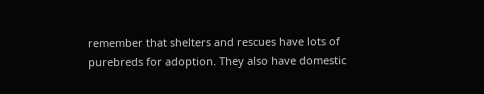remember that shelters and rescues have lots of purebreds for adoption. They also have domestic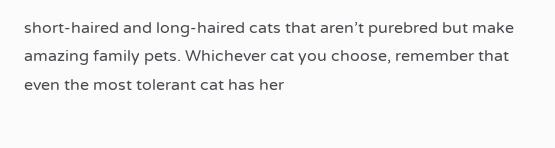short-haired and long-haired cats that aren’t purebred but make amazing family pets. Whichever cat you choose, remember that even the most tolerant cat has her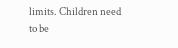limits. Children need to be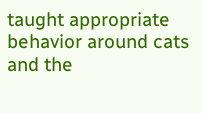taught appropriate behavior around cats and the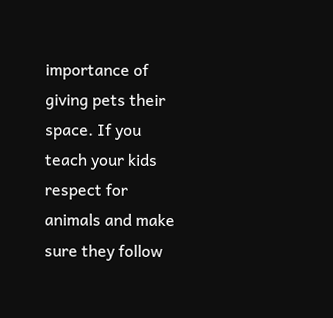importance of giving pets their space. If you teach your kids respect for animals and make sure they follow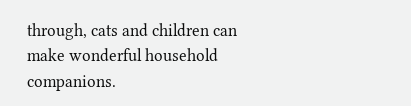through, cats and children can make wonderful household companions.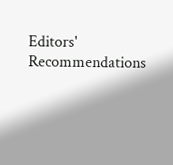Editors' Recommendations